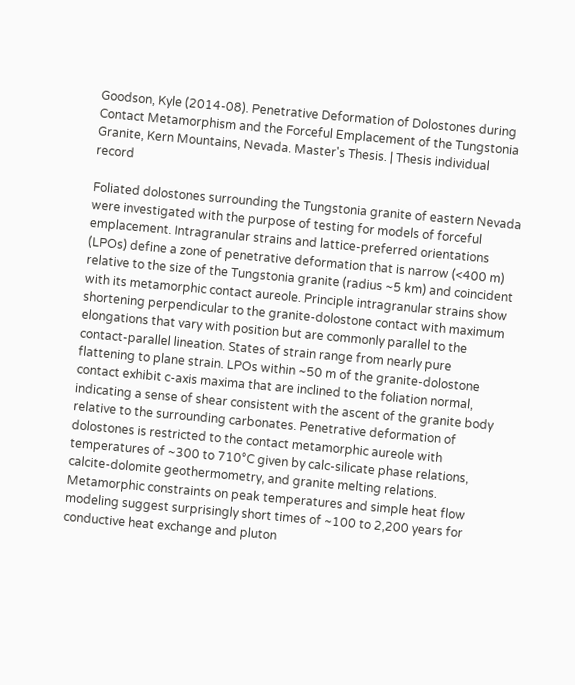Goodson, Kyle (2014-08). Penetrative Deformation of Dolostones during Contact Metamorphism and the Forceful Emplacement of the Tungstonia Granite, Kern Mountains, Nevada. Master's Thesis. | Thesis individual record

Foliated dolostones surrounding the Tungstonia granite of eastern Nevada were investigated with the purpose of testing for models of forceful emplacement. Intragranular strains and lattice-preferred orientations (LPOs) define a zone of penetrative deformation that is narrow (<400 m) relative to the size of the Tungstonia granite (radius ~5 km) and coincident with its metamorphic contact aureole. Principle intragranular strains show shortening perpendicular to the granite-dolostone contact with maximum elongations that vary with position but are commonly parallel to the contact-parallel lineation. States of strain range from nearly pure flattening to plane strain. LPOs within ~50 m of the granite-dolostone contact exhibit c-axis maxima that are inclined to the foliation normal, indicating a sense of shear consistent with the ascent of the granite body relative to the surrounding carbonates. Penetrative deformation of dolostones is restricted to the contact metamorphic aureole with temperatures of ~300 to 710°C given by calc-silicate phase relations, calcite-dolomite geothermometry, and granite melting relations. Metamorphic constraints on peak temperatures and simple heat flow modeling suggest surprisingly short times of ~100 to 2,200 years for conductive heat exchange and pluton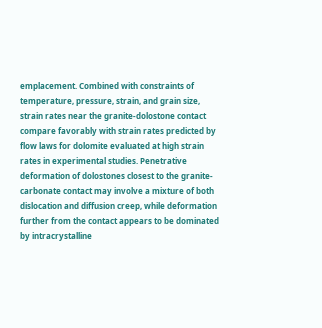emplacement. Combined with constraints of temperature, pressure, strain, and grain size, strain rates near the granite-dolostone contact compare favorably with strain rates predicted by flow laws for dolomite evaluated at high strain rates in experimental studies. Penetrative deformation of dolostones closest to the granite-carbonate contact may involve a mixture of both dislocation and diffusion creep, while deformation further from the contact appears to be dominated by intracrystalline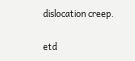dislocation creep.

etd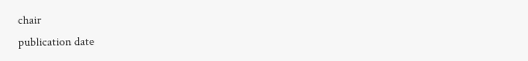chair
publication date